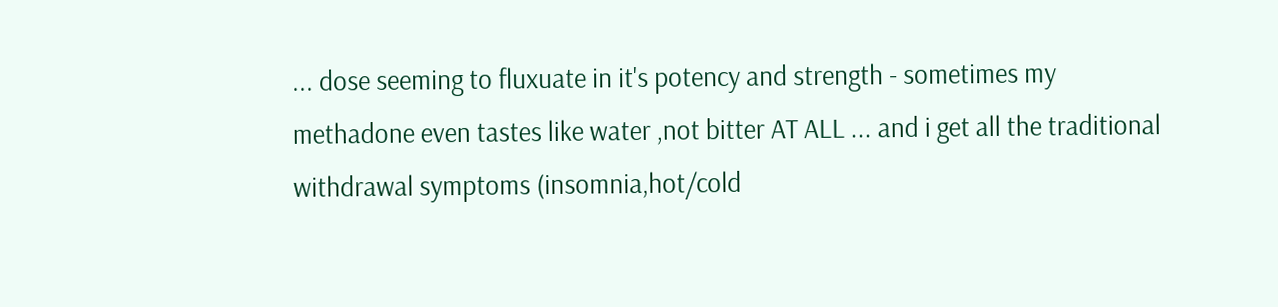... dose seeming to fluxuate in it's potency and strength - sometimes my methadone even tastes like water ,not bitter AT ALL ... and i get all the traditional withdrawal symptoms (insomnia,hot/cold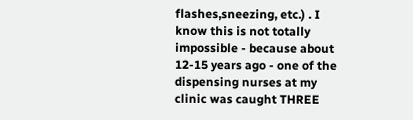flashes,sneezing, etc.) . I know this is not totally impossible - because about 12-15 years ago - one of the dispensing nurses at my clinic was caught THREE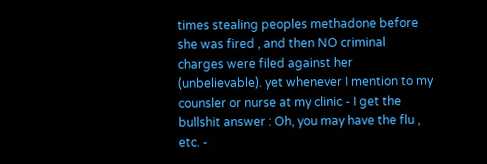times stealing peoples methadone before she was fired , and then NO criminal charges were filed against her (unbelievable). yet whenever I mention to my counsler or nurse at my clinic - I get the bullshit answer : Oh, you may have the flu , etc. -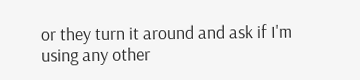or they turn it around and ask if I'm using any other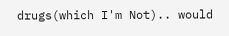drugs(which I'm Not).. would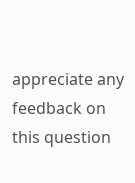appreciate any feedback on this question